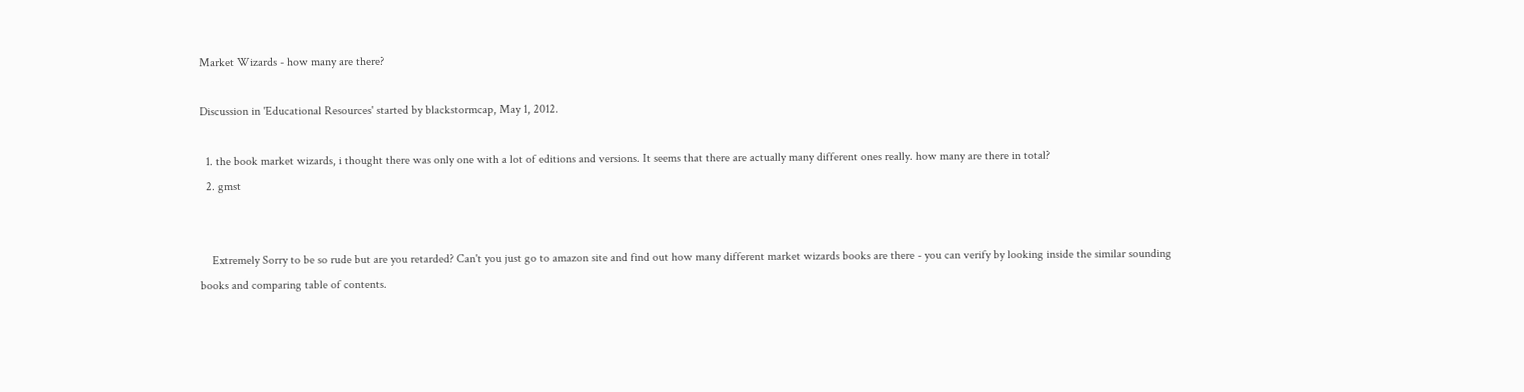Market Wizards - how many are there?

Discussion in 'Educational Resources' started by blackstormcap, May 1, 2012.

  1. the book market wizards, i thought there was only one with a lot of editions and versions. It seems that there are actually many different ones really. how many are there in total?
  2. gmst


    Extremely Sorry to be so rude but are you retarded? Can't you just go to amazon site and find out how many different market wizards books are there - you can verify by looking inside the similar sounding books and comparing table of contents.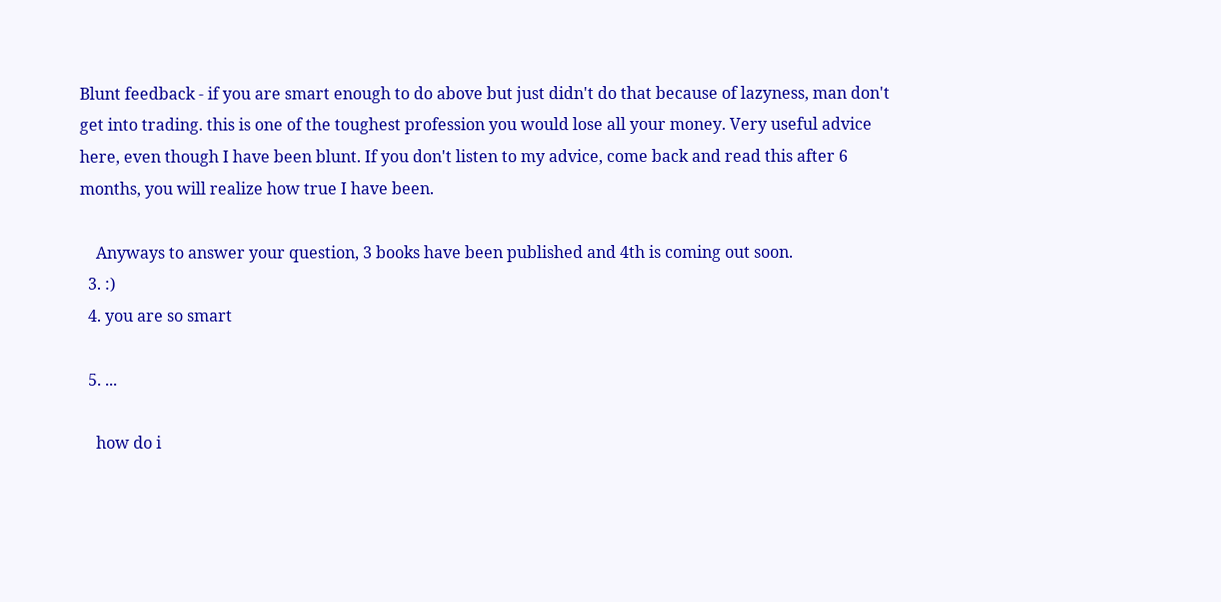Blunt feedback - if you are smart enough to do above but just didn't do that because of lazyness, man don't get into trading. this is one of the toughest profession you would lose all your money. Very useful advice here, even though I have been blunt. If you don't listen to my advice, come back and read this after 6 months, you will realize how true I have been.

    Anyways to answer your question, 3 books have been published and 4th is coming out soon.
  3. :)
  4. you are so smart

  5. ...

    how do i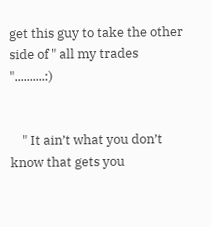get this guy to take the other side of " all my trades "..........:)


    " It ain’t what you don’t know that gets you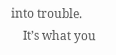into trouble.
    It’s what you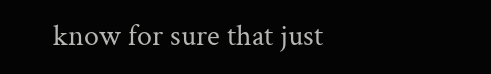know for sure that just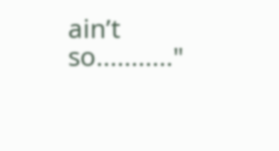ain’t so..........."